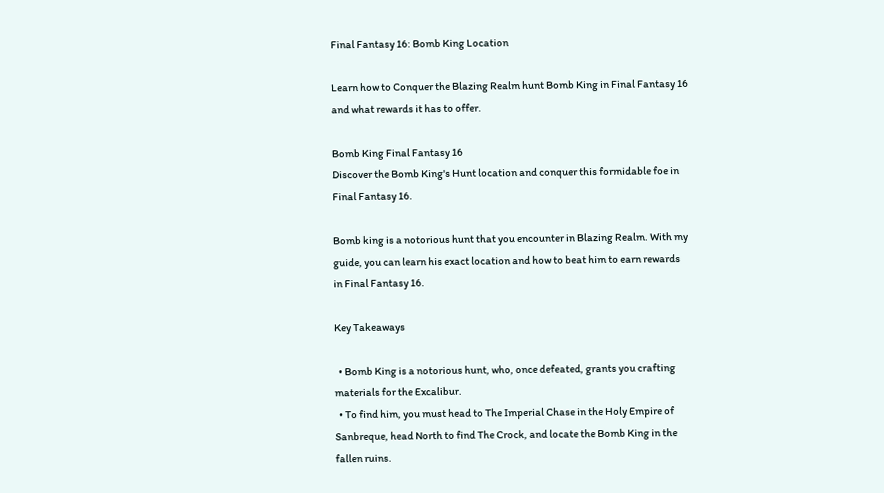Final Fantasy 16: Bomb King Location

Learn how to Conquer the Blazing Realm hunt Bomb King in Final Fantasy 16 and what rewards it has to offer.

Bomb King Final Fantasy 16
Discover the Bomb King's Hunt location and conquer this formidable foe in Final Fantasy 16.

Bomb king is a notorious hunt that you encounter in Blazing Realm. With my guide, you can learn his exact location and how to beat him to earn rewards in Final Fantasy 16.

Key Takeaways

  • Bomb King is a notorious hunt, who, once defeated, grants you crafting materials for the Excalibur.
  • To find him, you must head to The Imperial Chase in the Holy Empire of Sanbreque, head North to find The Crock, and locate the Bomb King in the fallen ruins.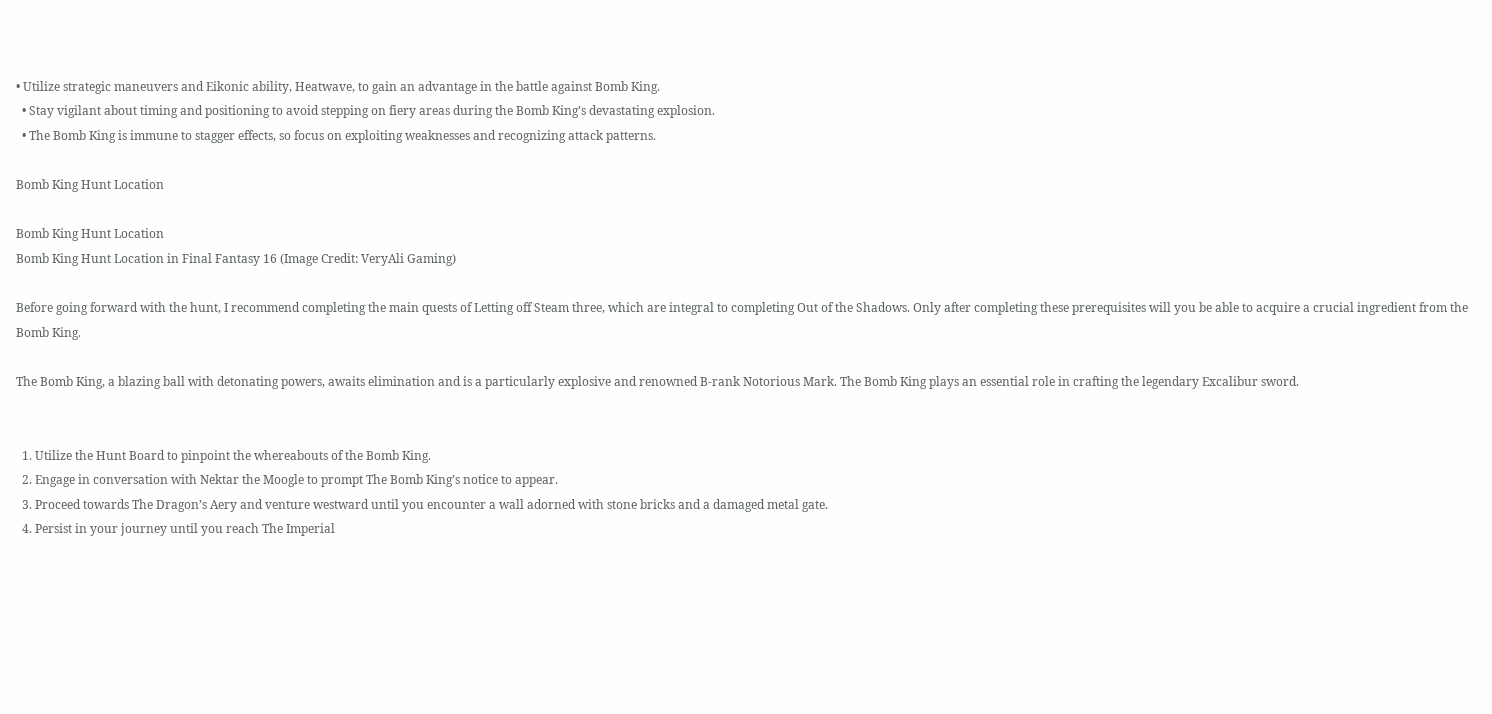• Utilize strategic maneuvers and Eikonic ability, Heatwave, to gain an advantage in the battle against Bomb King.
  • Stay vigilant about timing and positioning to avoid stepping on fiery areas during the Bomb King’s devastating explosion.
  • The Bomb King is immune to stagger effects, so focus on exploiting weaknesses and recognizing attack patterns.

Bomb King Hunt Location

Bomb King Hunt Location
Bomb King Hunt Location in Final Fantasy 16 (Image Credit: VeryAli Gaming)

Before going forward with the hunt, I recommend completing the main quests of Letting off Steam three, which are integral to completing Out of the Shadows. Only after completing these prerequisites will you be able to acquire a crucial ingredient from the Bomb King.

The Bomb King, a blazing ball with detonating powers, awaits elimination and is a particularly explosive and renowned B-rank Notorious Mark. The Bomb King plays an essential role in crafting the legendary Excalibur sword.


  1. Utilize the Hunt Board to pinpoint the whereabouts of the Bomb King.
  2. Engage in conversation with Nektar the Moogle to prompt The Bomb King’s notice to appear.
  3. Proceed towards The Dragon’s Aery and venture westward until you encounter a wall adorned with stone bricks and a damaged metal gate.
  4. Persist in your journey until you reach The Imperial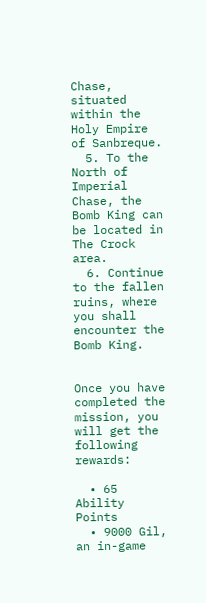Chase, situated within the Holy Empire of Sanbreque.
  5. To the North of Imperial Chase, the Bomb King can be located in The Crock area.
  6. Continue to the fallen ruins, where you shall encounter the Bomb King.


Once you have completed the mission, you will get the following rewards:

  • 65 Ability Points
  • 9000 Gil, an in-game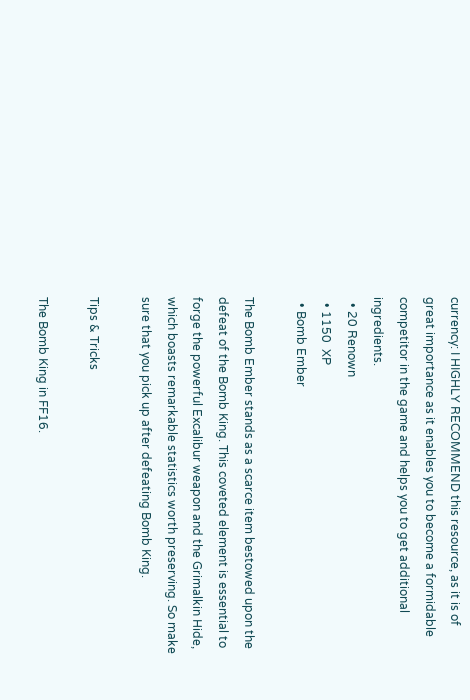currency: I HIGHLY RECOMMEND this resource, as it is of great importance as it enables you to become a formidable competitor in the game and helps you to get additional ingredients.
  • 20 Renown
  • 1150  XP
  • Bomb Ember

The Bomb Ember stands as a scarce item bestowed upon the defeat of the Bomb King. This coveted element is essential to forge the powerful Excalibur weapon and the Grimalkin Hide, which boasts remarkable statistics worth preserving. So make sure that you pick up after defeating Bomb King.

Tips & Tricks

The Bomb King in FF16.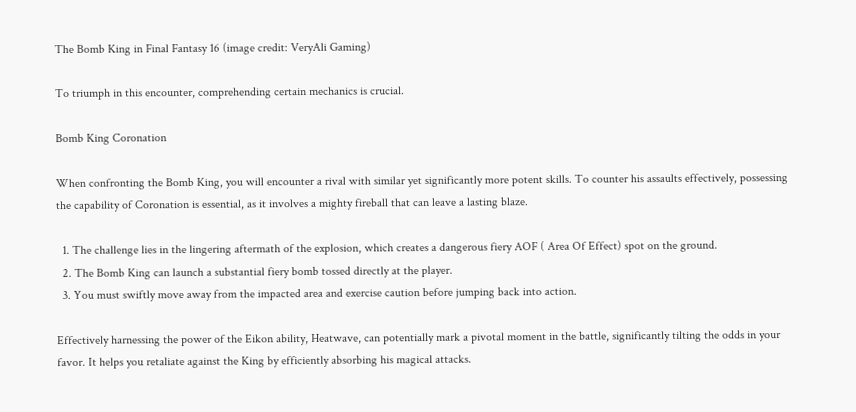The Bomb King in Final Fantasy 16 (image credit: VeryAli Gaming)

To triumph in this encounter, comprehending certain mechanics is crucial.

Bomb King Coronation

When confronting the Bomb King, you will encounter a rival with similar yet significantly more potent skills. To counter his assaults effectively, possessing the capability of Coronation is essential, as it involves a mighty fireball that can leave a lasting blaze.

  1. The challenge lies in the lingering aftermath of the explosion, which creates a dangerous fiery AOF ( Area Of Effect) spot on the ground.
  2. The Bomb King can launch a substantial fiery bomb tossed directly at the player.
  3. You must swiftly move away from the impacted area and exercise caution before jumping back into action.

Effectively harnessing the power of the Eikon ability, Heatwave, can potentially mark a pivotal moment in the battle, significantly tilting the odds in your favor. It helps you retaliate against the King by efficiently absorbing his magical attacks.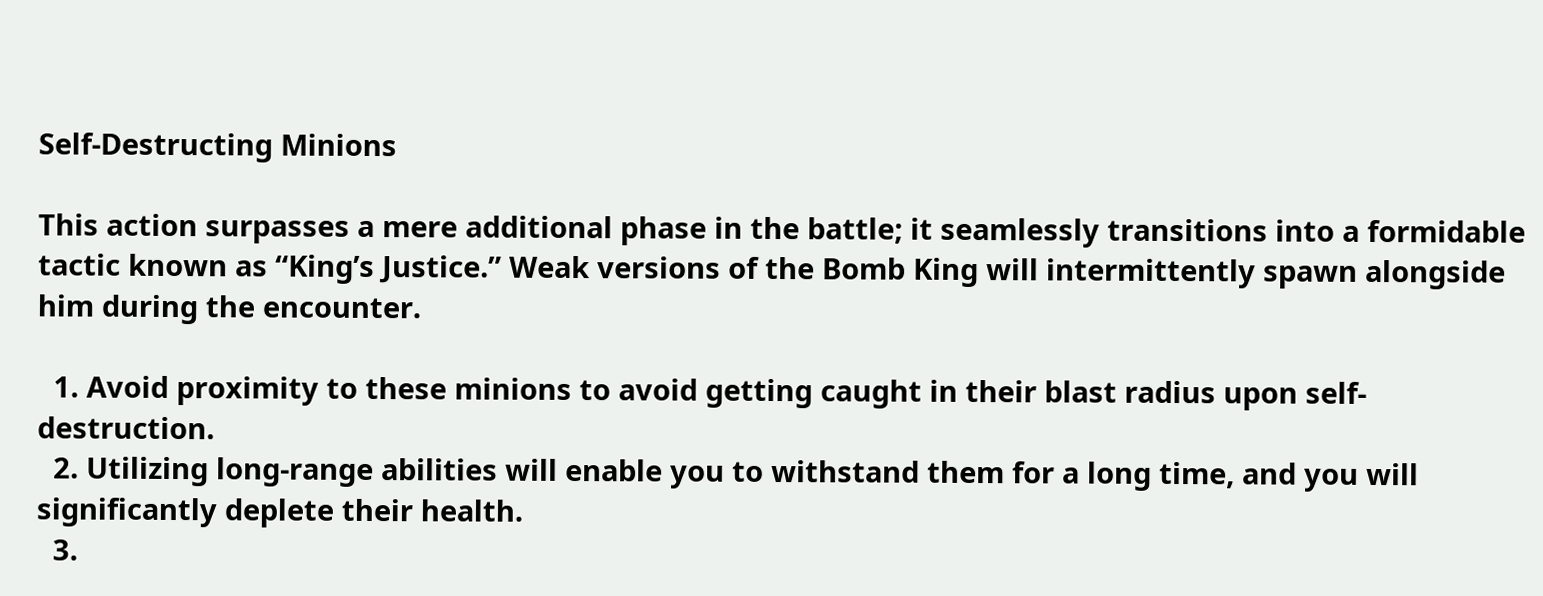Self-Destructing Minions

This action surpasses a mere additional phase in the battle; it seamlessly transitions into a formidable tactic known as “King’s Justice.” Weak versions of the Bomb King will intermittently spawn alongside him during the encounter.

  1. Avoid proximity to these minions to avoid getting caught in their blast radius upon self-destruction.
  2. Utilizing long-range abilities will enable you to withstand them for a long time, and you will significantly deplete their health.
  3.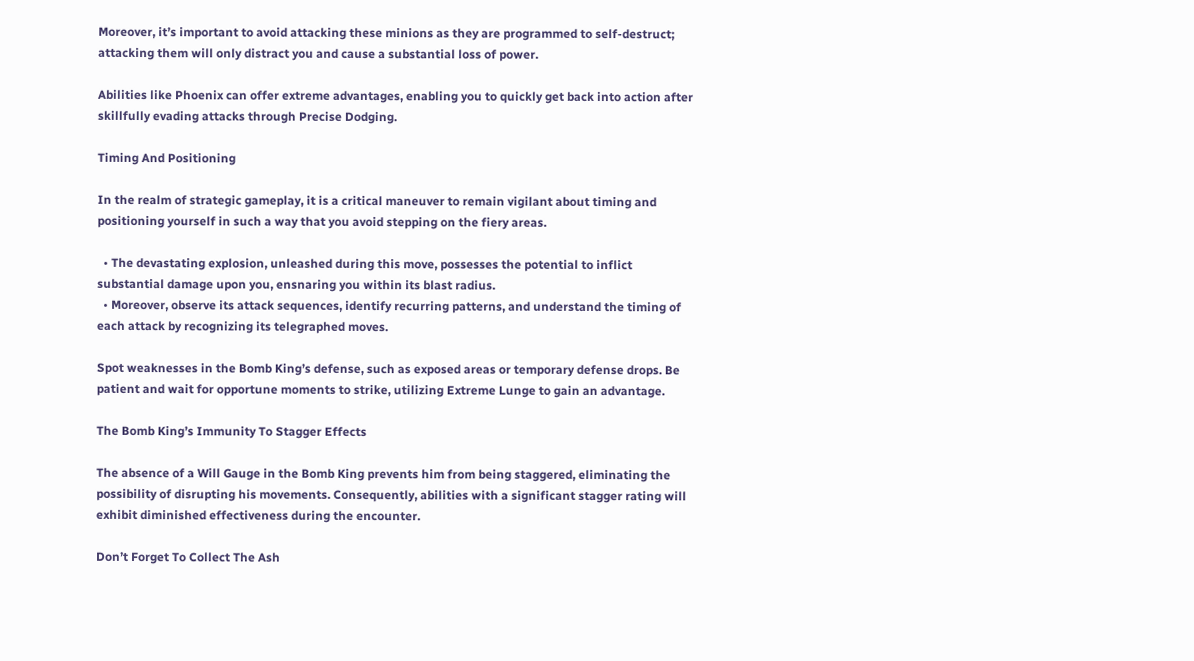Moreover, it’s important to avoid attacking these minions as they are programmed to self-destruct; attacking them will only distract you and cause a substantial loss of power.

Abilities like Phoenix can offer extreme advantages, enabling you to quickly get back into action after skillfully evading attacks through Precise Dodging.

Timing And Positioning

In the realm of strategic gameplay, it is a critical maneuver to remain vigilant about timing and positioning yourself in such a way that you avoid stepping on the fiery areas.

  • The devastating explosion, unleashed during this move, possesses the potential to inflict substantial damage upon you, ensnaring you within its blast radius.
  • Moreover, observe its attack sequences, identify recurring patterns, and understand the timing of each attack by recognizing its telegraphed moves.

Spot weaknesses in the Bomb King’s defense, such as exposed areas or temporary defense drops. Be patient and wait for opportune moments to strike, utilizing Extreme Lunge to gain an advantage.

The Bomb King’s Immunity To Stagger Effects

The absence of a Will Gauge in the Bomb King prevents him from being staggered, eliminating the possibility of disrupting his movements. Consequently, abilities with a significant stagger rating will exhibit diminished effectiveness during the encounter.

Don’t Forget To Collect The Ash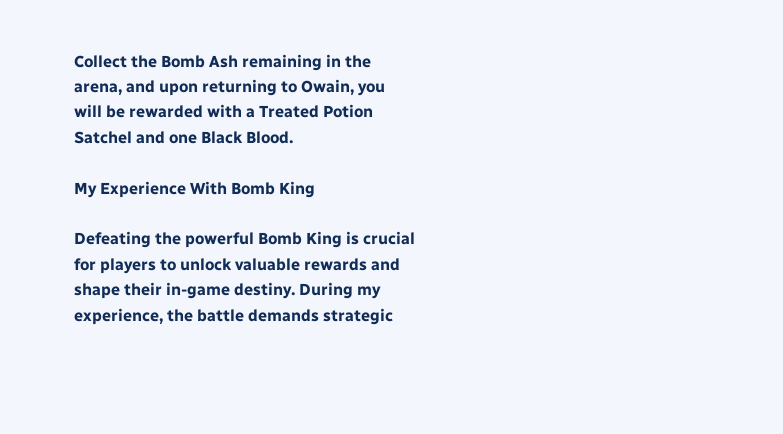Collect the Bomb Ash remaining in the arena, and upon returning to Owain, you will be rewarded with a Treated Potion Satchel and one Black Blood.

My Experience With Bomb King

Defeating the powerful Bomb King is crucial for players to unlock valuable rewards and shape their in-game destiny. During my experience, the battle demands strategic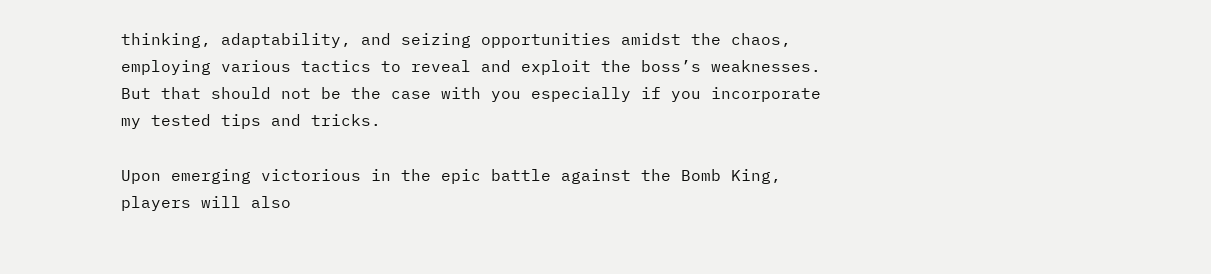thinking, adaptability, and seizing opportunities amidst the chaos, employing various tactics to reveal and exploit the boss’s weaknesses. But that should not be the case with you especially if you incorporate my tested tips and tricks.

Upon emerging victorious in the epic battle against the Bomb King, players will also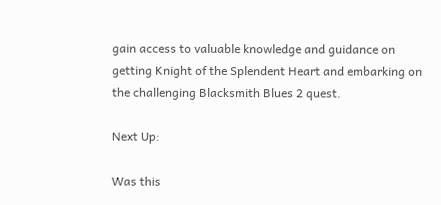gain access to valuable knowledge and guidance on getting Knight of the Splendent Heart and embarking on the challenging Blacksmith Blues 2 quest.

Next Up:

Was this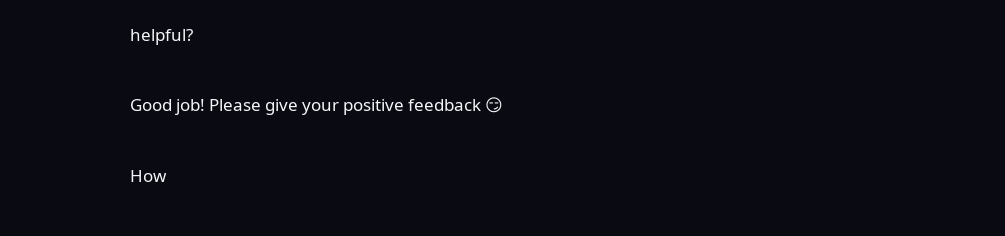helpful?

Good job! Please give your positive feedback 😏

How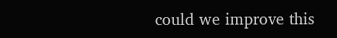could we improve this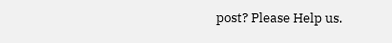post? Please Help us.